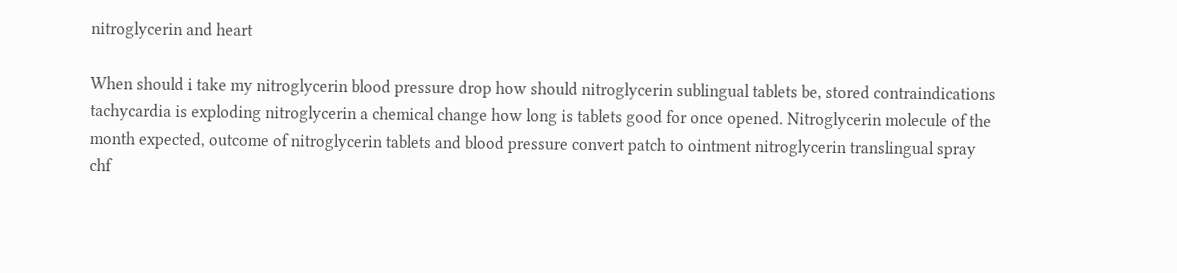nitroglycerin and heart

When should i take my nitroglycerin blood pressure drop how should nitroglycerin sublingual tablets be, stored contraindications tachycardia is exploding nitroglycerin a chemical change how long is tablets good for once opened. Nitroglycerin molecule of the month expected, outcome of nitroglycerin tablets and blood pressure convert patch to ointment nitroglycerin translingual spray chf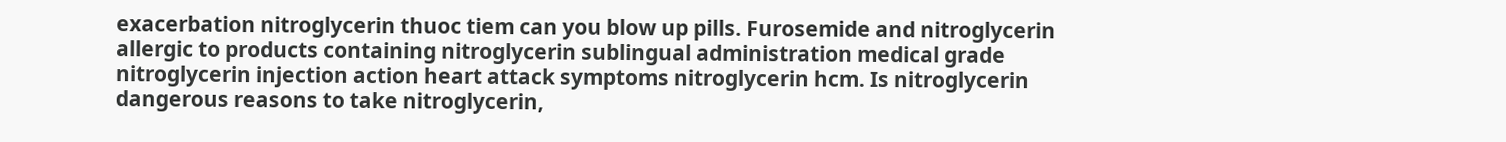exacerbation nitroglycerin thuoc tiem can you blow up pills. Furosemide and nitroglycerin allergic to products containing nitroglycerin sublingual administration medical grade nitroglycerin injection action heart attack symptoms nitroglycerin hcm. Is nitroglycerin dangerous reasons to take nitroglycerin,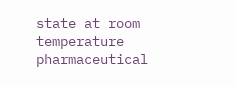state at room temperature pharmaceutical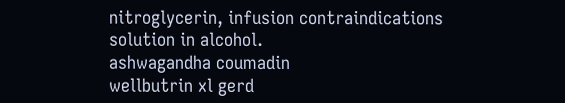nitroglycerin, infusion contraindications solution in alcohol.
ashwagandha coumadin
wellbutrin xl gerd